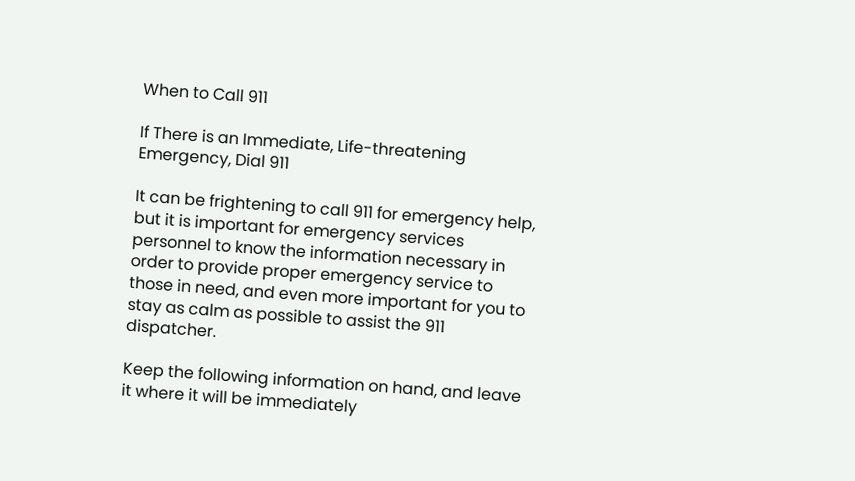When to Call 911

If There is an Immediate, Life-threatening Emergency, Dial 911

It can be frightening to call 911 for emergency help, but it is important for emergency services personnel to know the information necessary in order to provide proper emergency service to those in need, and even more important for you to stay as calm as possible to assist the 911 dispatcher.

Keep the following information on hand, and leave it where it will be immediately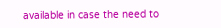available in case the need to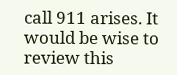call 911 arises. It would be wise to review this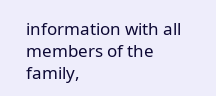information with all members of the family,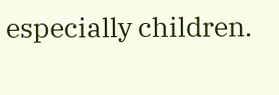especially children.